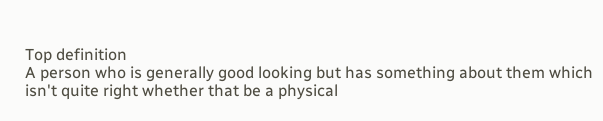Top definition
A person who is generally good looking but has something about them which isn't quite right whether that be a physical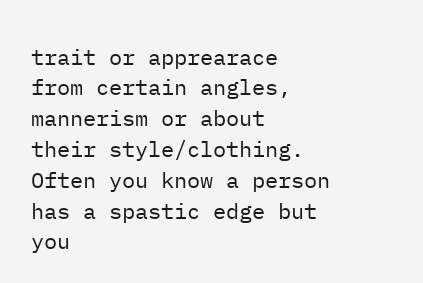trait or apprearace from certain angles, mannerism or about their style/clothing. Often you know a person has a spastic edge but you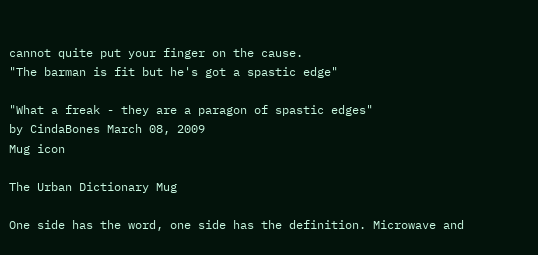cannot quite put your finger on the cause.
"The barman is fit but he's got a spastic edge"

"What a freak - they are a paragon of spastic edges"
by CindaBones March 08, 2009
Mug icon

The Urban Dictionary Mug

One side has the word, one side has the definition. Microwave and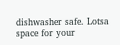dishwasher safe. Lotsa space for your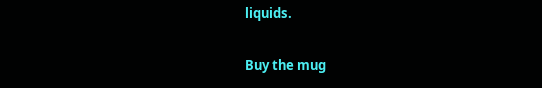liquids.

Buy the mug